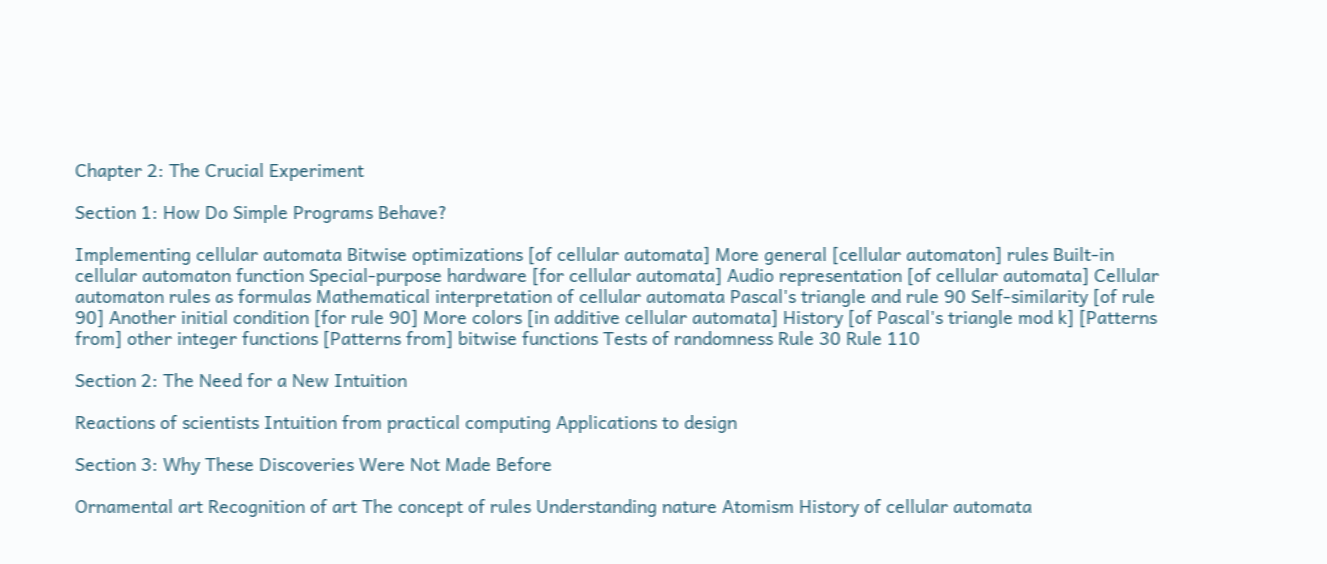Chapter 2: The Crucial Experiment

Section 1: How Do Simple Programs Behave?

Implementing cellular automata Bitwise optimizations [of cellular automata] More general [cellular automaton] rules Built-in cellular automaton function Special-purpose hardware [for cellular automata] Audio representation [of cellular automata] Cellular automaton rules as formulas Mathematical interpretation of cellular automata Pascal's triangle and rule 90 Self-similarity [of rule 90] Another initial condition [for rule 90] More colors [in additive cellular automata] History [of Pascal's triangle mod k] [Patterns from] other integer functions [Patterns from] bitwise functions Tests of randomness Rule 30 Rule 110

Section 2: The Need for a New Intuition

Reactions of scientists Intuition from practical computing Applications to design

Section 3: Why These Discoveries Were Not Made Before

Ornamental art Recognition of art The concept of rules Understanding nature Atomism History of cellular automata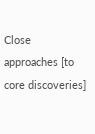Close approaches [to core discoveries]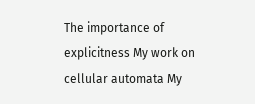The importance of explicitness My work on cellular automata My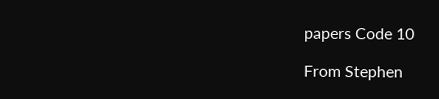papers Code 10

From Stephen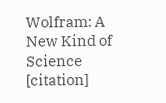Wolfram: A New Kind of Science [citation]